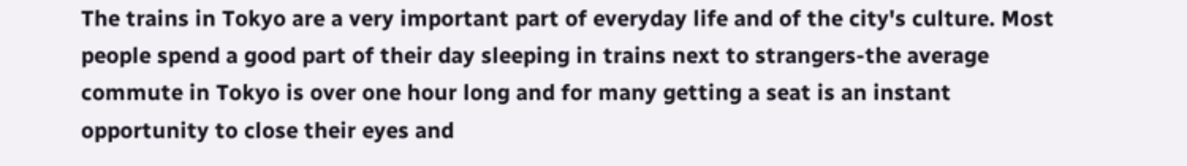The trains in Tokyo are a very important part of everyday life and of the city's culture. Most people spend a good part of their day sleeping in trains next to strangers-the average commute in Tokyo is over one hour long and for many getting a seat is an instant opportunity to close their eyes and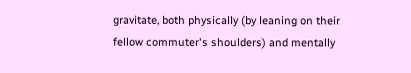gravitate, both physically (by leaning on their fellow commuter's shoulders) and mentally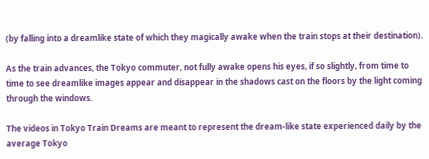(by falling into a dreamlike state of which they magically awake when the train stops at their destination).

As the train advances, the Tokyo commuter, not fully awake opens his eyes, if so slightly, from time to time to see dreamlike images appear and disappear in the shadows cast on the floors by the light coming through the windows.

The videos in Tokyo Train Dreams are meant to represent the dream-like state experienced daily by the average Tokyo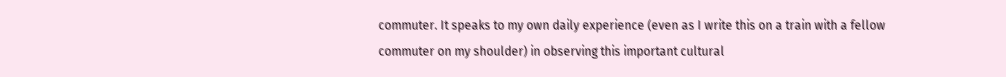commuter. It speaks to my own daily experience (even as I write this on a train with a fellow commuter on my shoulder) in observing this important cultural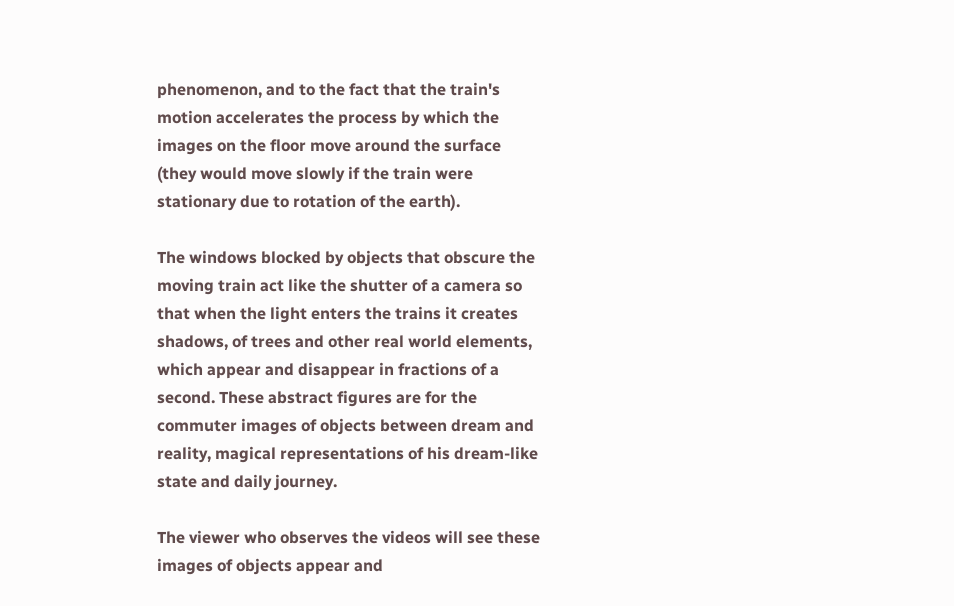phenomenon, and to the fact that the train's motion accelerates the process by which the images on the floor move around the surface (they would move slowly if the train were stationary due to rotation of the earth).

The windows blocked by objects that obscure the moving train act like the shutter of a camera so that when the light enters the trains it creates shadows, of trees and other real world elements, which appear and disappear in fractions of a second. These abstract figures are for the commuter images of objects between dream and reality, magical representations of his dream-like state and daily journey.

The viewer who observes the videos will see these images of objects appear and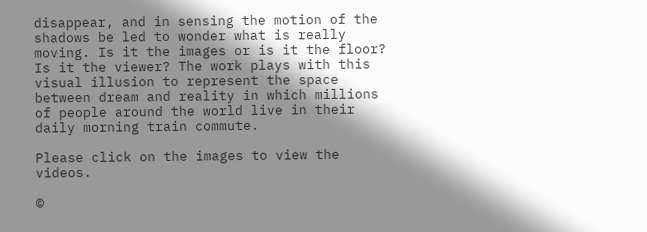disappear, and in sensing the motion of the shadows be led to wonder what is really moving. Is it the images or is it the floor? Is it the viewer? The work plays with this visual illusion to represent the space between dream and reality in which millions of people around the world live in their daily morning train commute.

Please click on the images to view the videos.

©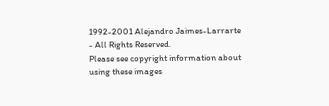1992-2001 Alejandro Jaimes-Larrarte - All Rights Reserved.
Please see copyright information about using these images